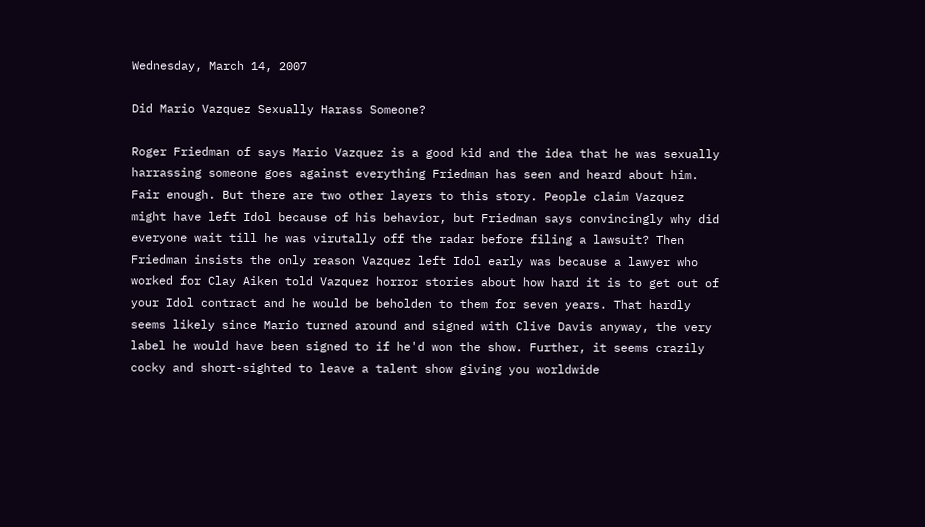Wednesday, March 14, 2007

Did Mario Vazquez Sexually Harass Someone?

Roger Friedman of says Mario Vazquez is a good kid and the idea that he was sexually harrassing someone goes against everything Friedman has seen and heard about him. Fair enough. But there are two other layers to this story. People claim Vazquez might have left Idol because of his behavior, but Friedman says convincingly why did everyone wait till he was virutally off the radar before filing a lawsuit? Then Friedman insists the only reason Vazquez left Idol early was because a lawyer who worked for Clay Aiken told Vazquez horror stories about how hard it is to get out of your Idol contract and he would be beholden to them for seven years. That hardly seems likely since Mario turned around and signed with Clive Davis anyway, the very label he would have been signed to if he'd won the show. Further, it seems crazily cocky and short-sighted to leave a talent show giving you worldwide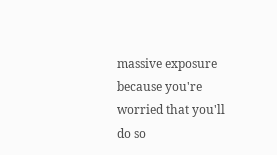massive exposure because you're worried that you'll do so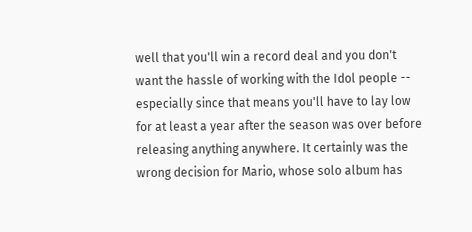well that you'll win a record deal and you don't want the hassle of working with the Idol people -- especially since that means you'll have to lay low for at least a year after the season was over before releasing anything anywhere. It certainly was the wrong decision for Mario, whose solo album has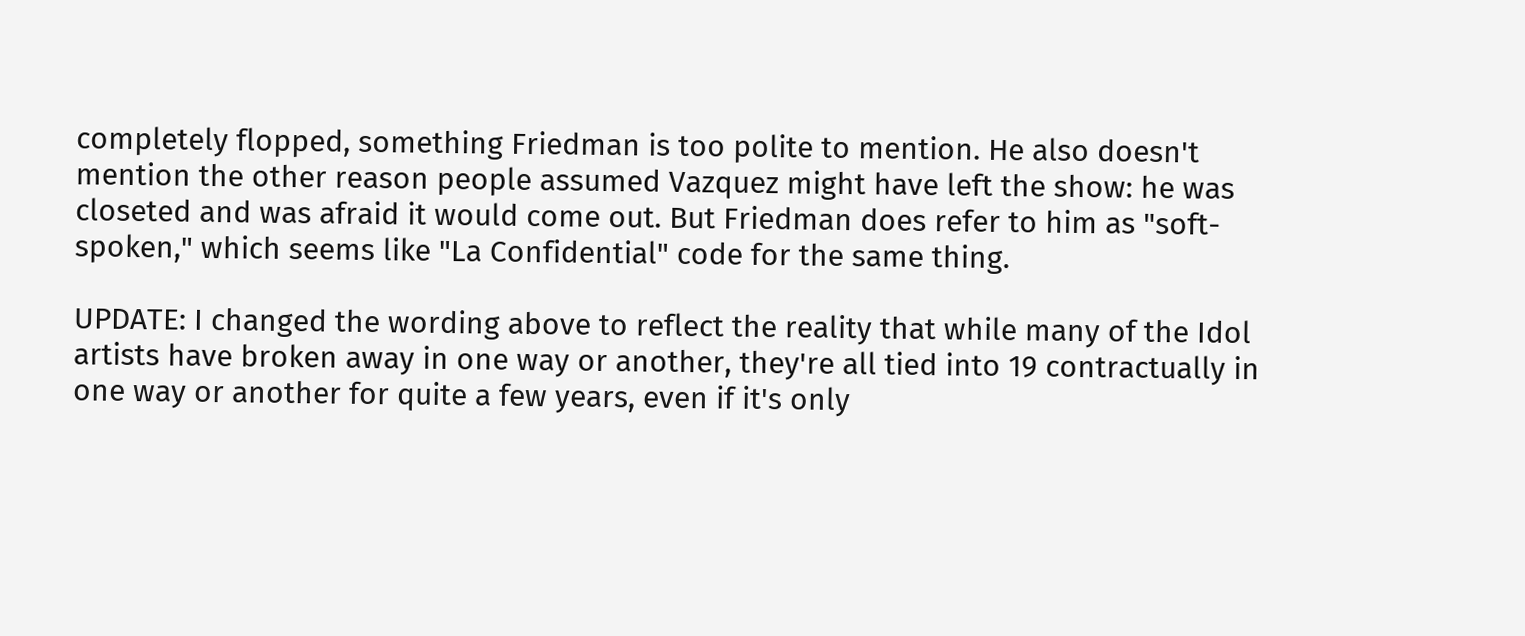completely flopped, something Friedman is too polite to mention. He also doesn't mention the other reason people assumed Vazquez might have left the show: he was closeted and was afraid it would come out. But Friedman does refer to him as "soft-spoken," which seems like "La Confidential" code for the same thing.

UPDATE: I changed the wording above to reflect the reality that while many of the Idol artists have broken away in one way or another, they're all tied into 19 contractually in one way or another for quite a few years, even if it's only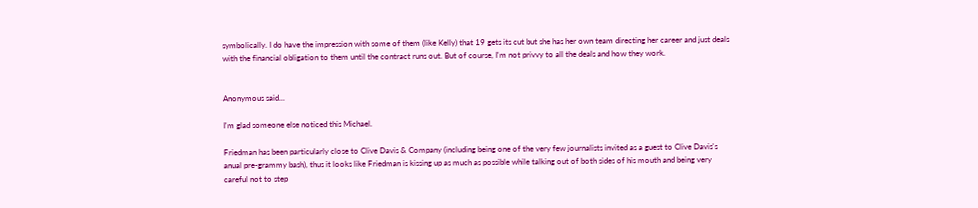symbolically. I do have the impression with some of them (like Kelly) that 19 gets its cut but she has her own team directing her career and just deals with the financial obligation to them until the contract runs out. But of course, I'm not privvy to all the deals and how they work.


Anonymous said...

I'm glad someone else noticed this Michael.

Friedman has been particularly close to Clive Davis & Company (including being one of the very few journalists invited as a guest to Clive Davis's anual pre-grammy bash), thus it looks like Friedman is kissing up as much as possible while talking out of both sides of his mouth and being very careful not to step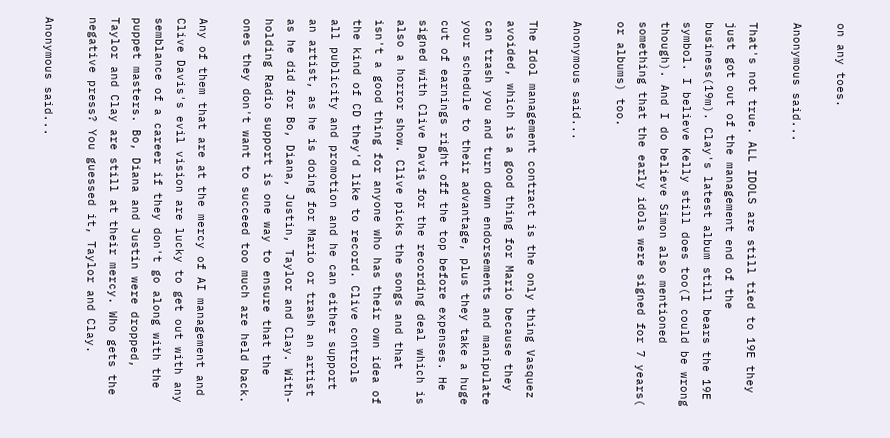on any toes.

Anonymous said...

That's not true. ALL IDOLS are still tied to 19E they just got out of the management end of the business(19m). Clay's latest album still bears the 19E symbol. I believe Kelly still does too(I could be wrong though). And I do believe Simon also mentioned something that the early idols were signed for 7 years( or albums) too.

Anonymous said...

The Idol management contract is the only thing Vasquez avoided, which is a good thing for Mario because they can trash you and turn down endorsements and manipulate your schedule to their advantage, plus they take a huge cut of earnings right off the top before expenses. He signed with Clive Davis for the recording deal which is also a horror show. Clive picks the songs and that isn't a good thing for anyone who has their own idea of the kind of CD they'd like to record. Clive controls all publicity and promotion and he can either support an artist, as he is doing for Mario or trash an artist as he did for Bo, Diana, Justin, Taylor and Clay. With-holding Radio support is one way to ensure that the ones they don't want to succeed too much are held back.

Any of them that are at the mercy of AI management and Clive Davis's evil vision are lucky to get out with any semblance of a career if they don't go along with the puppet masters. Bo, Diana and Justin were dropped, Taylor and Clay are still at their mercy. Who gets the negative press? You guessed it, Taylor and Clay.

Anonymous said...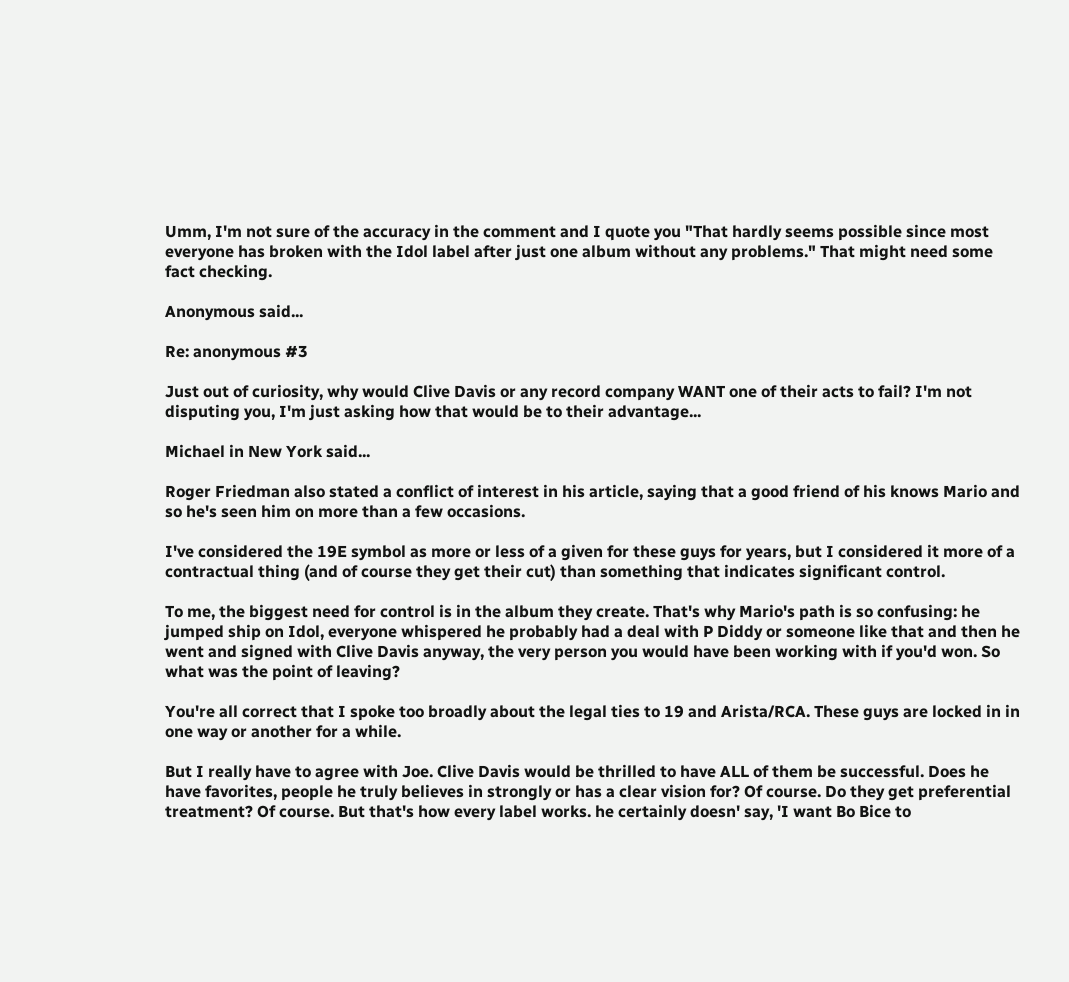Umm, I'm not sure of the accuracy in the comment and I quote you "That hardly seems possible since most everyone has broken with the Idol label after just one album without any problems." That might need some fact checking.

Anonymous said...

Re: anonymous #3

Just out of curiosity, why would Clive Davis or any record company WANT one of their acts to fail? I'm not disputing you, I'm just asking how that would be to their advantage...

Michael in New York said...

Roger Friedman also stated a conflict of interest in his article, saying that a good friend of his knows Mario and so he's seen him on more than a few occasions.

I've considered the 19E symbol as more or less of a given for these guys for years, but I considered it more of a contractual thing (and of course they get their cut) than something that indicates significant control.

To me, the biggest need for control is in the album they create. That's why Mario's path is so confusing: he jumped ship on Idol, everyone whispered he probably had a deal with P Diddy or someone like that and then he went and signed with Clive Davis anyway, the very person you would have been working with if you'd won. So what was the point of leaving?

You're all correct that I spoke too broadly about the legal ties to 19 and Arista/RCA. These guys are locked in in one way or another for a while.

But I really have to agree with Joe. Clive Davis would be thrilled to have ALL of them be successful. Does he have favorites, people he truly believes in strongly or has a clear vision for? Of course. Do they get preferential treatment? Of course. But that's how every label works. he certainly doesn' say, 'I want Bo Bice to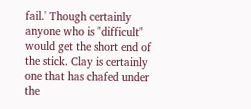fail.' Though certainly anyone who is "difficult" would get the short end of the stick. Clay is certainly one that has chafed under the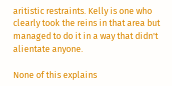aritistic restraints. Kelly is one who clearly took the reins in that area but managed to do it in a way that didn't alientate anyone.

None of this explains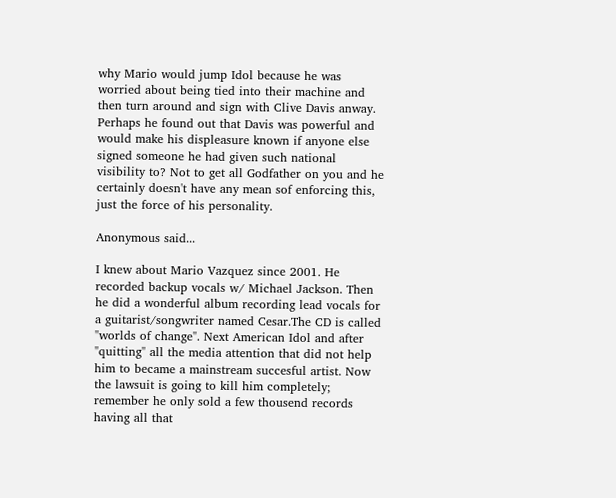why Mario would jump Idol because he was worried about being tied into their machine and then turn around and sign with Clive Davis anway. Perhaps he found out that Davis was powerful and would make his displeasure known if anyone else signed someone he had given such national visibility to? Not to get all Godfather on you and he certainly doesn't have any mean sof enforcing this, just the force of his personality.

Anonymous said...

I knew about Mario Vazquez since 2001. He recorded backup vocals w/ Michael Jackson. Then he did a wonderful album recording lead vocals for a guitarist/songwriter named Cesar.The CD is called "worlds of change". Next American Idol and after "quitting" all the media attention that did not help him to became a mainstream succesful artist. Now the lawsuit is going to kill him completely; remember he only sold a few thousend records having all that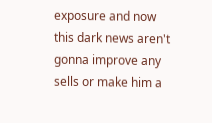exposure and now this dark news aren't gonna improve any sells or make him a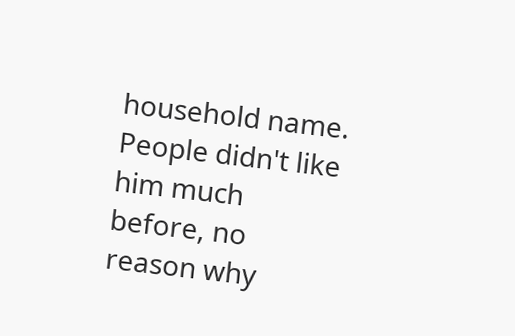household name. People didn't like him much before, no reason why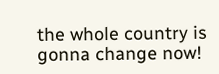the whole country is gonna change now!